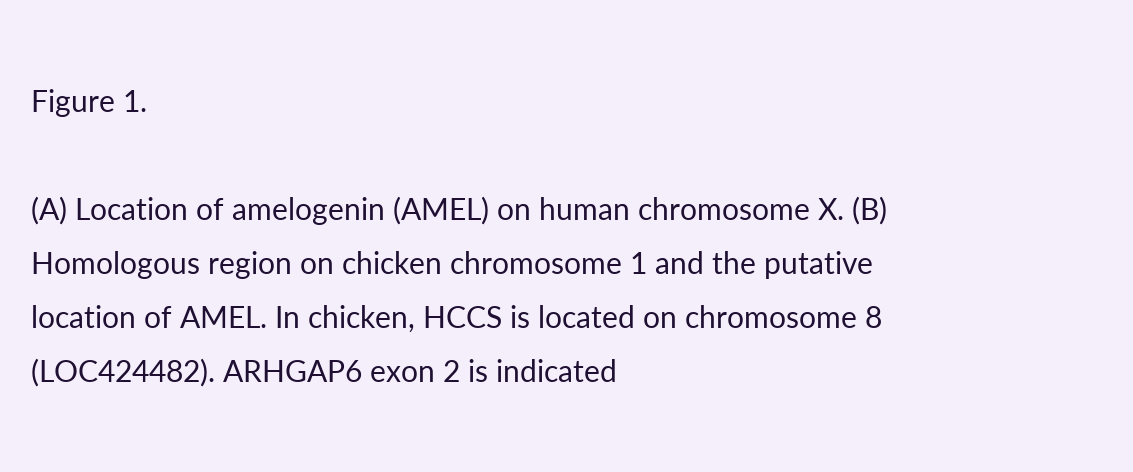Figure 1.

(A) Location of amelogenin (AMEL) on human chromosome X. (B) Homologous region on chicken chromosome 1 and the putative location of AMEL. In chicken, HCCS is located on chromosome 8 (LOC424482). ARHGAP6 exon 2 is indicated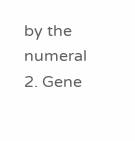by the numeral 2. Gene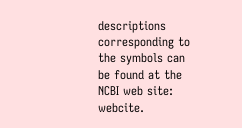descriptions corresponding to the symbols can be found at the NCBI web site: webcite.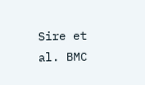Sire et al. BMC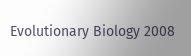Evolutionary Biology 2008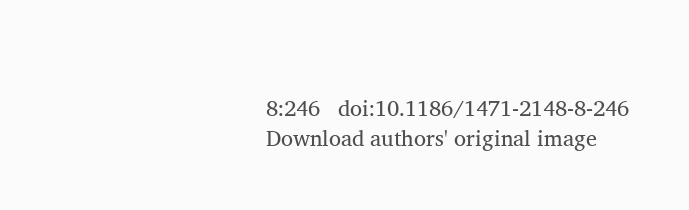8:246   doi:10.1186/1471-2148-8-246
Download authors' original image